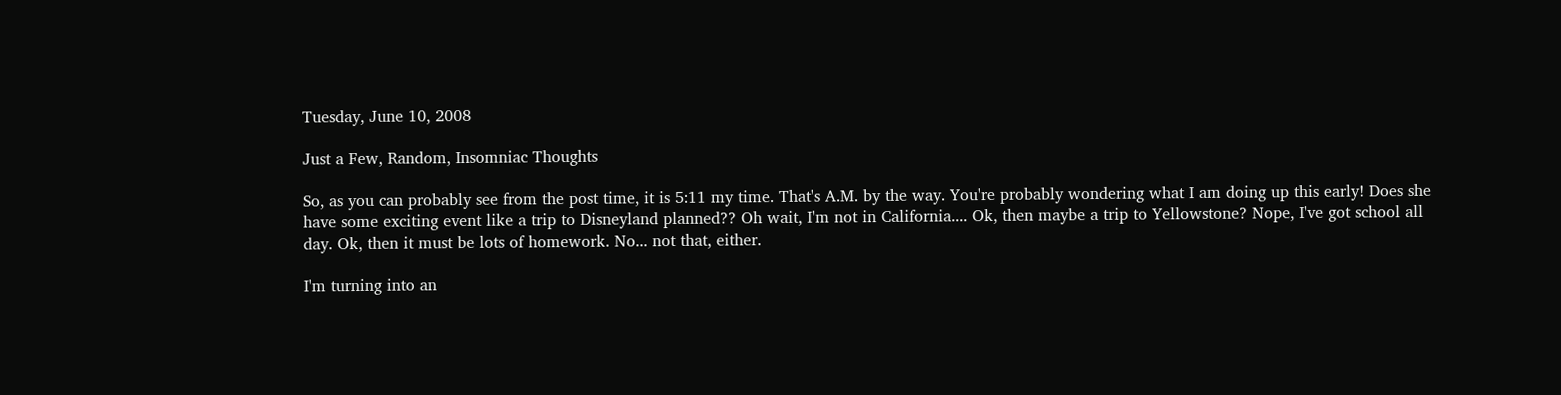Tuesday, June 10, 2008

Just a Few, Random, Insomniac Thoughts

So, as you can probably see from the post time, it is 5:11 my time. That's A.M. by the way. You're probably wondering what I am doing up this early! Does she have some exciting event like a trip to Disneyland planned?? Oh wait, I'm not in California.... Ok, then maybe a trip to Yellowstone? Nope, I've got school all day. Ok, then it must be lots of homework. No... not that, either.

I'm turning into an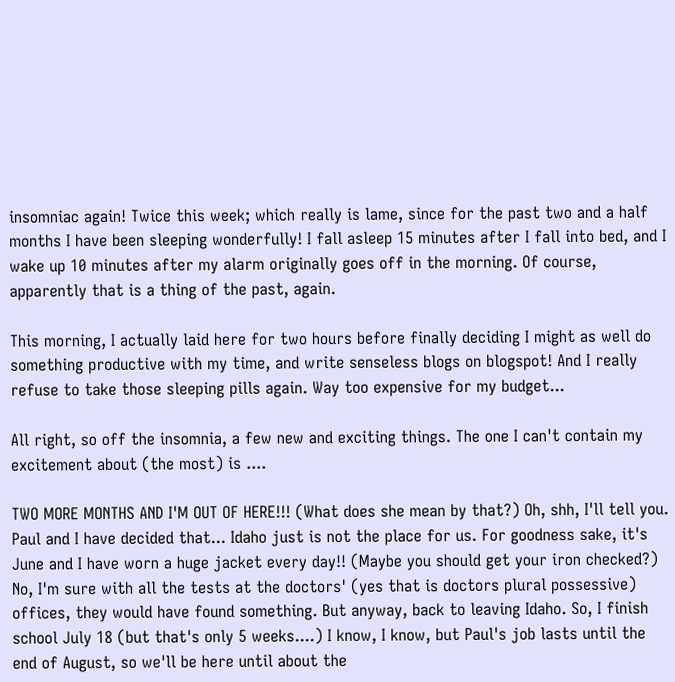insomniac again! Twice this week; which really is lame, since for the past two and a half months I have been sleeping wonderfully! I fall asleep 15 minutes after I fall into bed, and I wake up 10 minutes after my alarm originally goes off in the morning. Of course, apparently that is a thing of the past, again.

This morning, I actually laid here for two hours before finally deciding I might as well do something productive with my time, and write senseless blogs on blogspot! And I really refuse to take those sleeping pills again. Way too expensive for my budget...

All right, so off the insomnia, a few new and exciting things. The one I can't contain my excitement about (the most) is ....

TWO MORE MONTHS AND I'M OUT OF HERE!!! (What does she mean by that?) Oh, shh, I'll tell you. Paul and I have decided that... Idaho just is not the place for us. For goodness sake, it's June and I have worn a huge jacket every day!! (Maybe you should get your iron checked?) No, I'm sure with all the tests at the doctors' (yes that is doctors plural possessive) offices, they would have found something. But anyway, back to leaving Idaho. So, I finish school July 18 (but that's only 5 weeks....) I know, I know, but Paul's job lasts until the end of August, so we'll be here until about the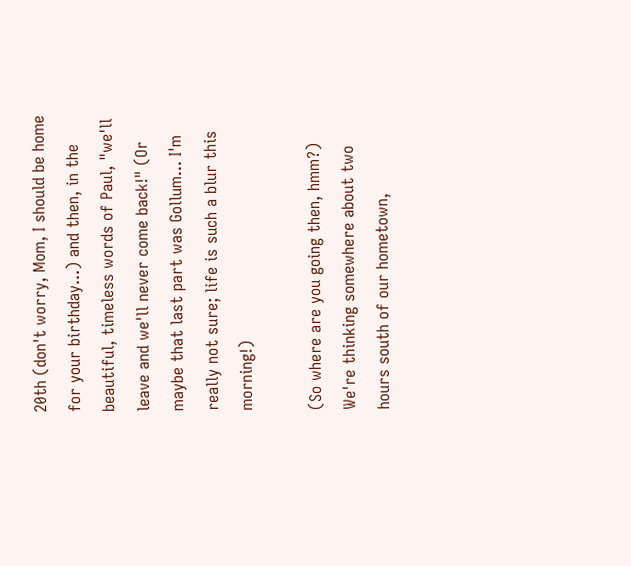20th (don't worry, Mom, I should be home for your birthday...) and then, in the beautiful, timeless words of Paul, "we'll leave and we'll never come back!" (Or maybe that last part was Gollum... I'm really not sure; life is such a blur this morning!)

(So where are you going then, hmm?) We're thinking somewhere about two hours south of our hometown,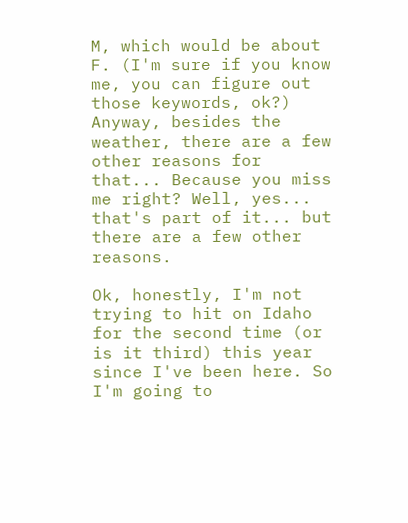M, which would be about F. (I'm sure if you know me, you can figure out those keywords, ok?) Anyway, besides the weather, there are a few other reasons for that... Because you miss me right? Well, yes... that's part of it... but there are a few other reasons.

Ok, honestly, I'm not trying to hit on Idaho for the second time (or is it third) this year since I've been here. So I'm going to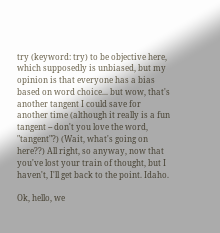try (keyword: try) to be objective here, which supposedly is unbiased, but my opinion is that everyone has a bias based on word choice... but wow, that's another tangent I could save for another time (although it really is a fun tangent -- don't you love the word, "tangent"?) (Wait, what's going on here??) All right, so anyway, now that you've lost your train of thought, but I haven't, I'll get back to the point. Idaho.

Ok, hello, we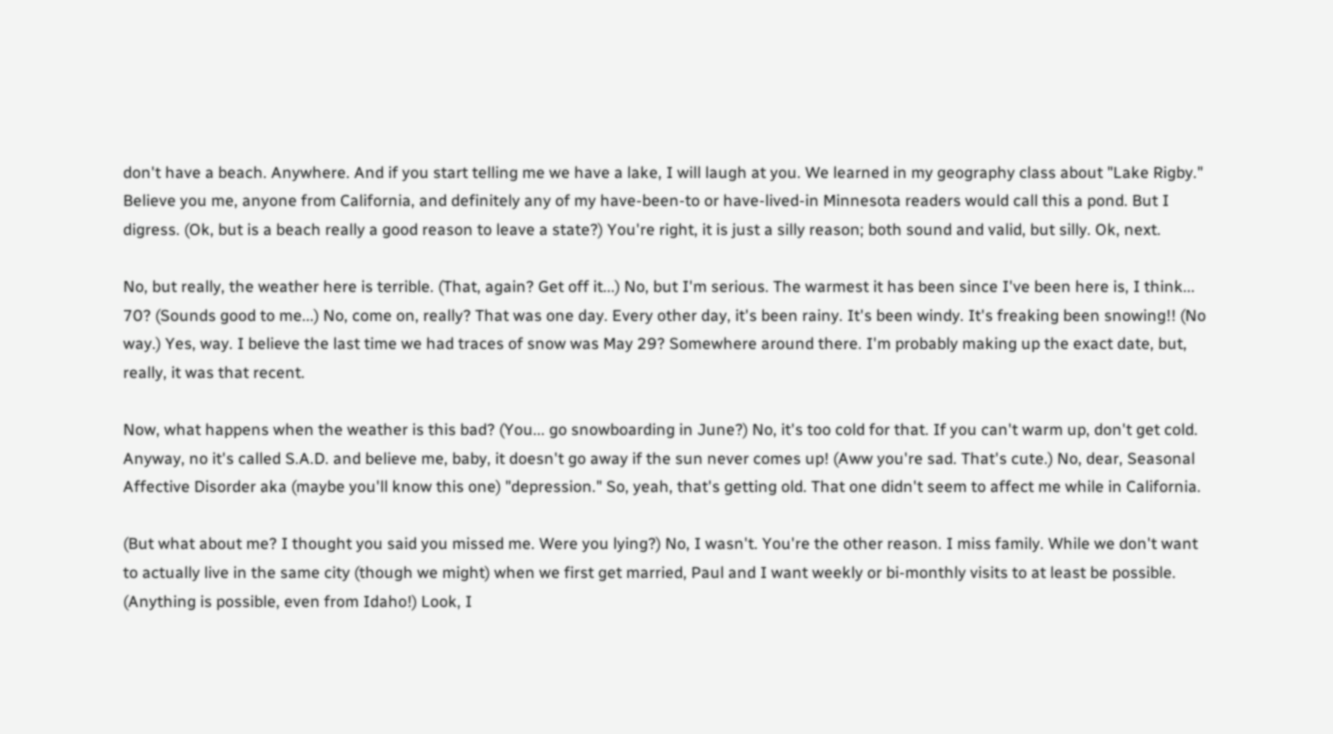don't have a beach. Anywhere. And if you start telling me we have a lake, I will laugh at you. We learned in my geography class about "Lake Rigby." Believe you me, anyone from California, and definitely any of my have-been-to or have-lived-in Minnesota readers would call this a pond. But I digress. (Ok, but is a beach really a good reason to leave a state?) You're right, it is just a silly reason; both sound and valid, but silly. Ok, next.

No, but really, the weather here is terrible. (That, again? Get off it...) No, but I'm serious. The warmest it has been since I've been here is, I think... 70? (Sounds good to me...) No, come on, really? That was one day. Every other day, it's been rainy. It's been windy. It's freaking been snowing!! (No way.) Yes, way. I believe the last time we had traces of snow was May 29? Somewhere around there. I'm probably making up the exact date, but, really, it was that recent.

Now, what happens when the weather is this bad? (You... go snowboarding in June?) No, it's too cold for that. If you can't warm up, don't get cold. Anyway, no it's called S.A.D. and believe me, baby, it doesn't go away if the sun never comes up! (Aww you're sad. That's cute.) No, dear, Seasonal Affective Disorder aka (maybe you'll know this one) "depression." So, yeah, that's getting old. That one didn't seem to affect me while in California.

(But what about me? I thought you said you missed me. Were you lying?) No, I wasn't. You're the other reason. I miss family. While we don't want to actually live in the same city (though we might) when we first get married, Paul and I want weekly or bi-monthly visits to at least be possible. (Anything is possible, even from Idaho!) Look, I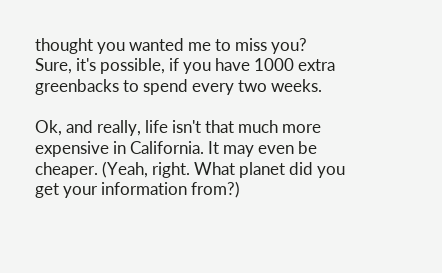thought you wanted me to miss you? Sure, it's possible, if you have 1000 extra greenbacks to spend every two weeks.

Ok, and really, life isn't that much more expensive in California. It may even be cheaper. (Yeah, right. What planet did you get your information from?)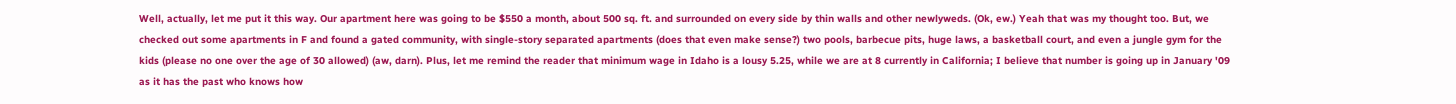Well, actually, let me put it this way. Our apartment here was going to be $550 a month, about 500 sq. ft. and surrounded on every side by thin walls and other newlyweds. (Ok, ew.) Yeah that was my thought too. But, we checked out some apartments in F and found a gated community, with single-story separated apartments (does that even make sense?) two pools, barbecue pits, huge laws, a basketball court, and even a jungle gym for the kids (please no one over the age of 30 allowed) (aw, darn). Plus, let me remind the reader that minimum wage in Idaho is a lousy 5.25, while we are at 8 currently in California; I believe that number is going up in January '09 as it has the past who knows how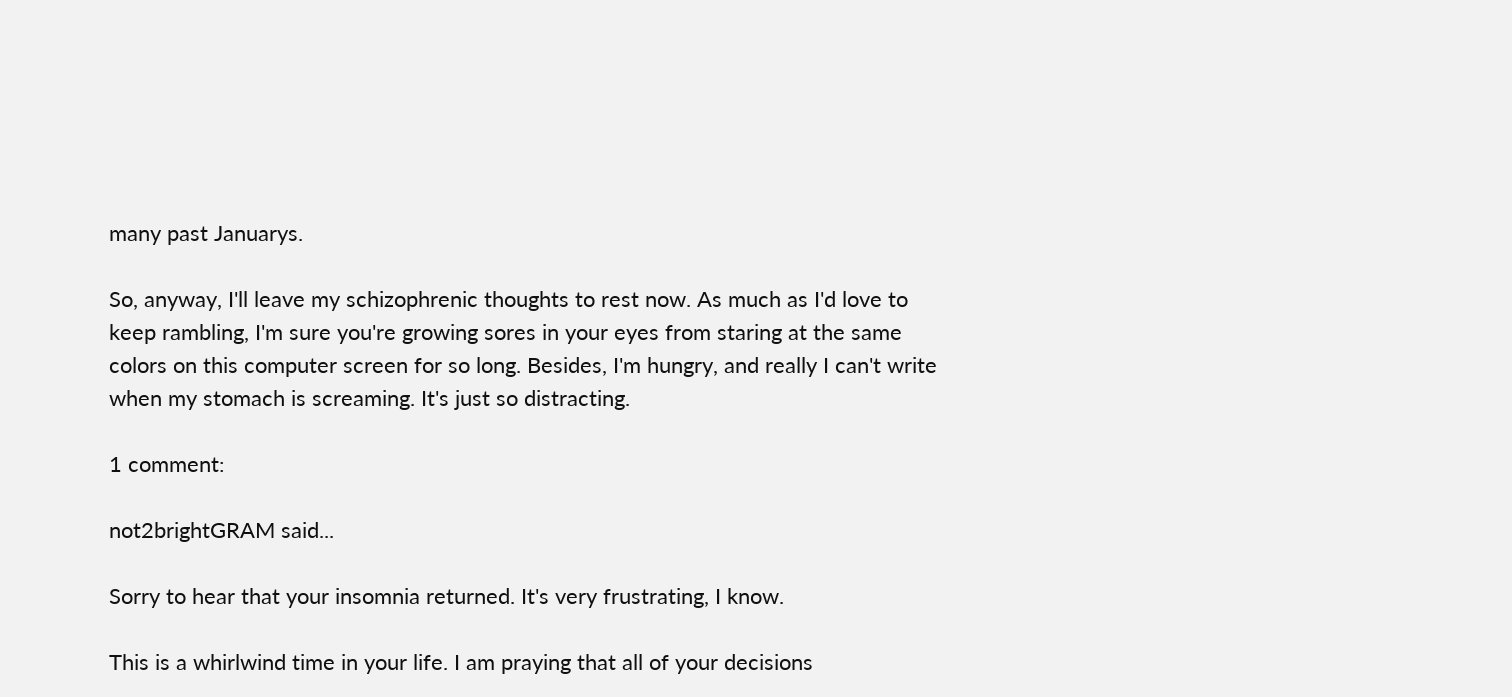many past Januarys.

So, anyway, I'll leave my schizophrenic thoughts to rest now. As much as I'd love to keep rambling, I'm sure you're growing sores in your eyes from staring at the same colors on this computer screen for so long. Besides, I'm hungry, and really I can't write when my stomach is screaming. It's just so distracting.

1 comment:

not2brightGRAM said...

Sorry to hear that your insomnia returned. It's very frustrating, I know.

This is a whirlwind time in your life. I am praying that all of your decisions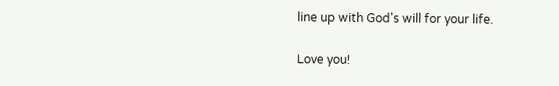line up with God's will for your life.

Love you!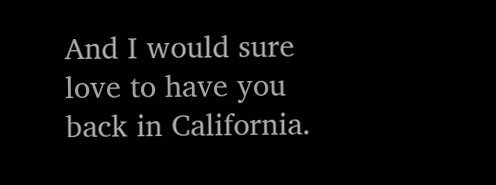And I would sure love to have you back in California.